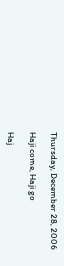Thursday, December 28, 2006

Haji come, Haji go

Haj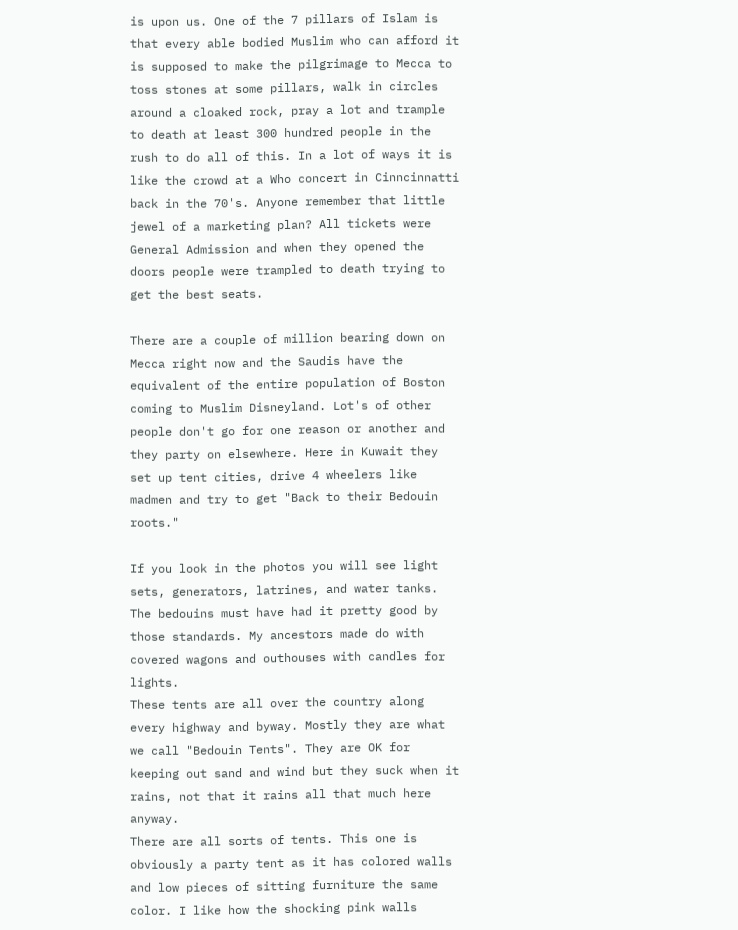is upon us. One of the 7 pillars of Islam is that every able bodied Muslim who can afford it is supposed to make the pilgrimage to Mecca to toss stones at some pillars, walk in circles around a cloaked rock, pray a lot and trample to death at least 300 hundred people in the rush to do all of this. In a lot of ways it is like the crowd at a Who concert in Cinncinnatti back in the 70's. Anyone remember that little jewel of a marketing plan? All tickets were General Admission and when they opened the doors people were trampled to death trying to get the best seats.

There are a couple of million bearing down on Mecca right now and the Saudis have the equivalent of the entire population of Boston coming to Muslim Disneyland. Lot's of other people don't go for one reason or another and they party on elsewhere. Here in Kuwait they set up tent cities, drive 4 wheelers like madmen and try to get "Back to their Bedouin roots."

If you look in the photos you will see light sets, generators, latrines, and water tanks. The bedouins must have had it pretty good by those standards. My ancestors made do with covered wagons and outhouses with candles for lights.
These tents are all over the country along every highway and byway. Mostly they are what we call "Bedouin Tents". They are OK for keeping out sand and wind but they suck when it rains, not that it rains all that much here anyway.
There are all sorts of tents. This one is obviously a party tent as it has colored walls and low pieces of sitting furniture the same color. I like how the shocking pink walls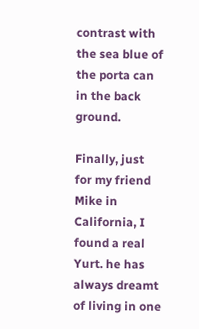contrast with the sea blue of the porta can in the back ground.

Finally, just for my friend Mike in California, I found a real Yurt. he has always dreamt of living in one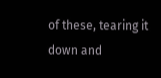of these, tearing it down and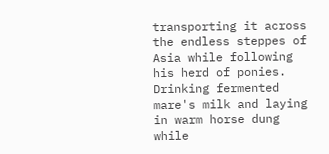transporting it across the endless steppes of Asia while following his herd of ponies. Drinking fermented mare's milk and laying in warm horse dung while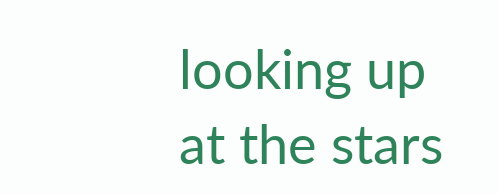looking up at the stars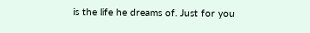is the life he dreams of. Just for you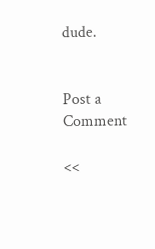dude.


Post a Comment

<<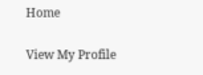Home

View My Profile